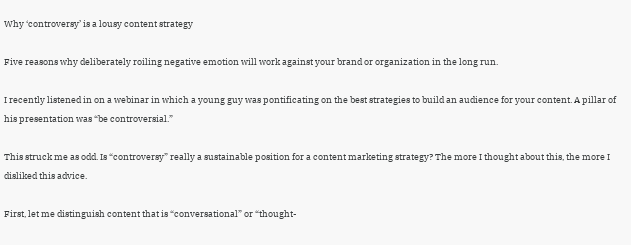Why ‘controversy’ is a lousy content strategy

Five reasons why deliberately roiling negative emotion will work against your brand or organization in the long run.

I recently listened in on a webinar in which a young guy was pontificating on the best strategies to build an audience for your content. A pillar of his presentation was “be controversial.”

This struck me as odd. Is “controversy” really a sustainable position for a content marketing strategy? The more I thought about this, the more I disliked this advice.

First, let me distinguish content that is “conversational” or “thought-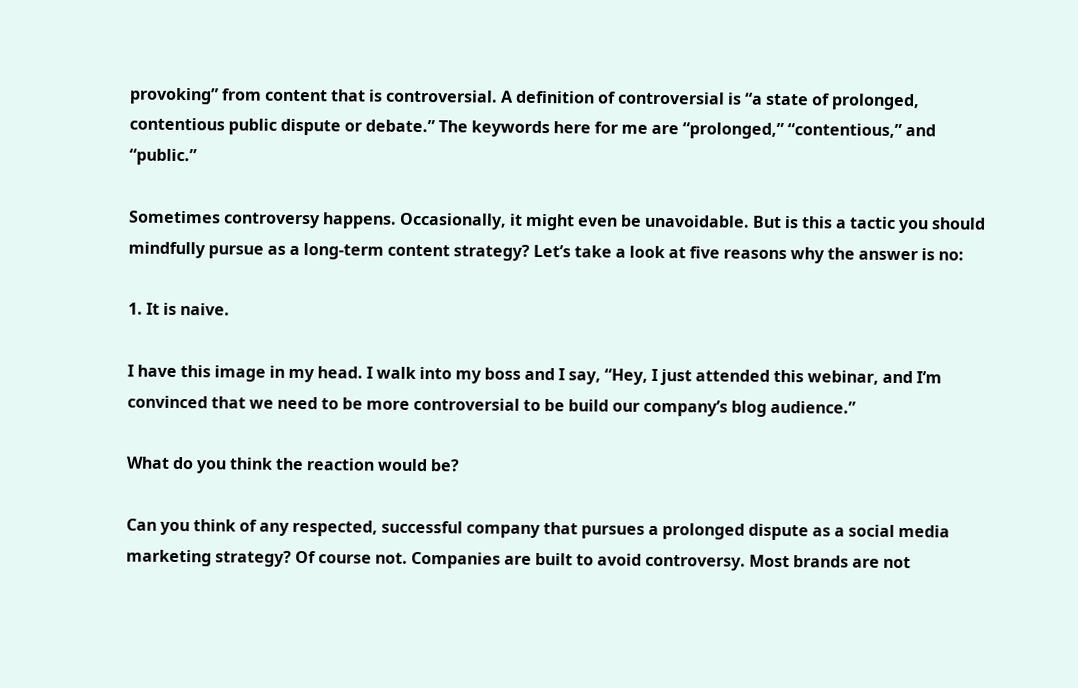provoking” from content that is controversial. A definition of controversial is “a state of prolonged, contentious public dispute or debate.” The keywords here for me are “prolonged,” “contentious,” and “public.”

Sometimes controversy happens. Occasionally, it might even be unavoidable. But is this a tactic you should mindfully pursue as a long-term content strategy? Let’s take a look at five reasons why the answer is no:

1. It is naive.

I have this image in my head. I walk into my boss and I say, “Hey, I just attended this webinar, and I’m convinced that we need to be more controversial to be build our company’s blog audience.”

What do you think the reaction would be?

Can you think of any respected, successful company that pursues a prolonged dispute as a social media marketing strategy? Of course not. Companies are built to avoid controversy. Most brands are not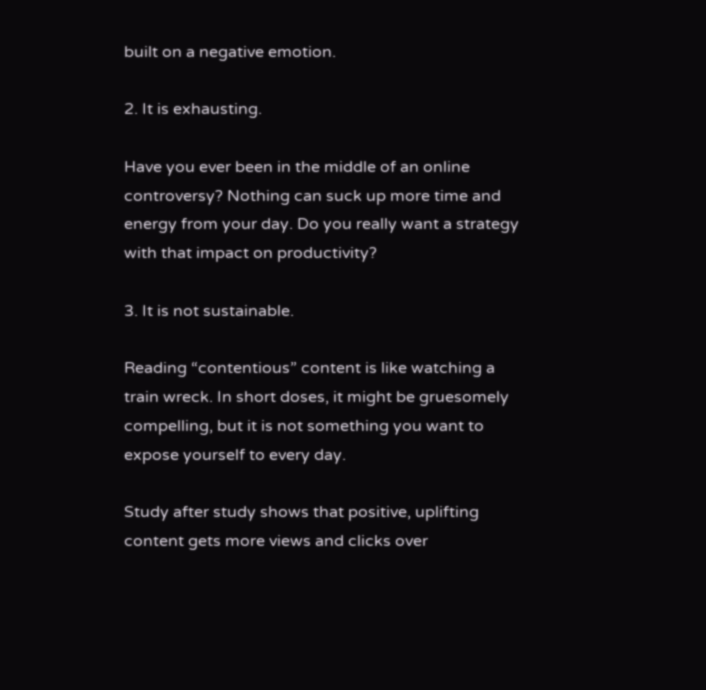built on a negative emotion.

2. It is exhausting.

Have you ever been in the middle of an online controversy? Nothing can suck up more time and energy from your day. Do you really want a strategy with that impact on productivity?

3. It is not sustainable.

Reading “contentious” content is like watching a train wreck. In short doses, it might be gruesomely compelling, but it is not something you want to expose yourself to every day.

Study after study shows that positive, uplifting content gets more views and clicks over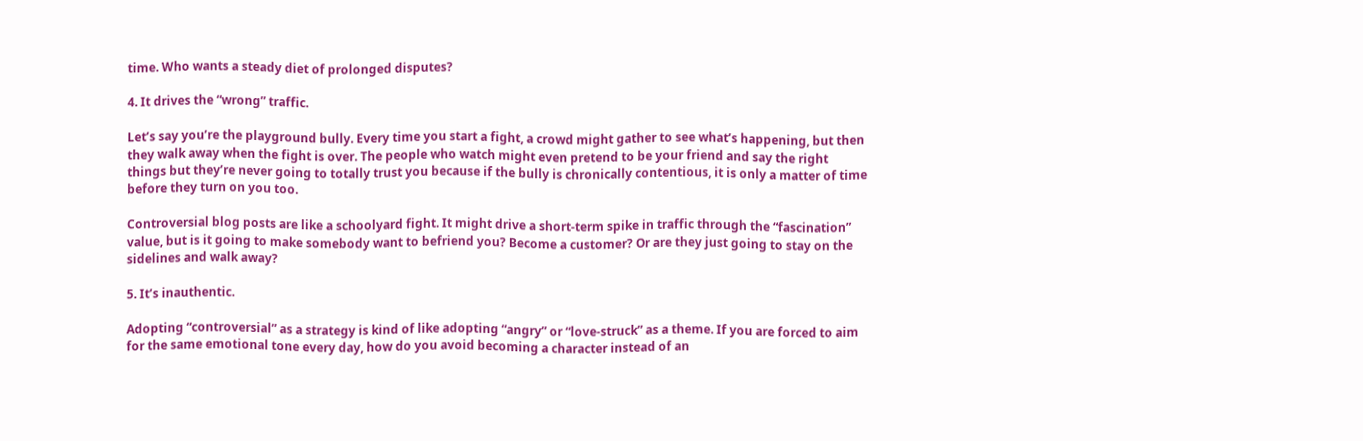time. Who wants a steady diet of prolonged disputes?

4. It drives the “wrong” traffic.

Let’s say you’re the playground bully. Every time you start a fight, a crowd might gather to see what’s happening, but then they walk away when the fight is over. The people who watch might even pretend to be your friend and say the right things but they’re never going to totally trust you because if the bully is chronically contentious, it is only a matter of time before they turn on you too.

Controversial blog posts are like a schoolyard fight. It might drive a short-term spike in traffic through the “fascination” value, but is it going to make somebody want to befriend you? Become a customer? Or are they just going to stay on the sidelines and walk away?

5. It’s inauthentic.

Adopting “controversial” as a strategy is kind of like adopting “angry” or “love-struck” as a theme. If you are forced to aim for the same emotional tone every day, how do you avoid becoming a character instead of an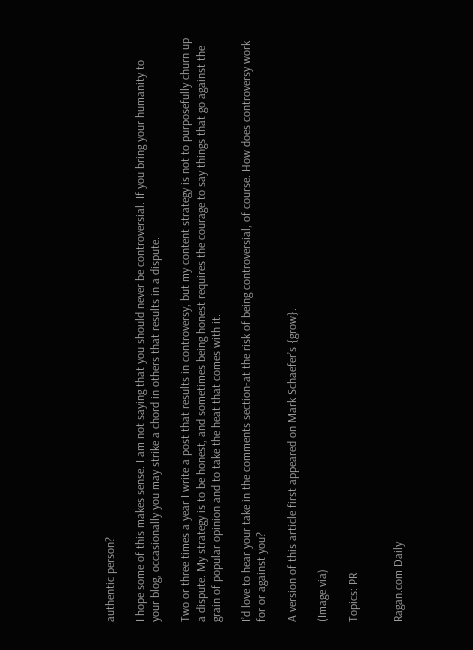authentic person?

I hope some of this makes sense. I am not saying that you should never be controversial. If you bring your humanity to your blog, occasionally you may strike a chord in others that results in a dispute.

Two or three times a year I write a post that results in controversy, but my content strategy is not to purposefully churn up a dispute. My strategy is to be honest, and sometimes being honest requires the courage to say things that go against the grain of popular opinion and to take the heat that comes with it.

I’d love to hear your take in the comments section-at the risk of being controversial, of course. How does controversy work for or against you?

A version of this article first appeared on Mark Schaefer’s {grow}.

(Image via)

Topics: PR


Ragan.com Daily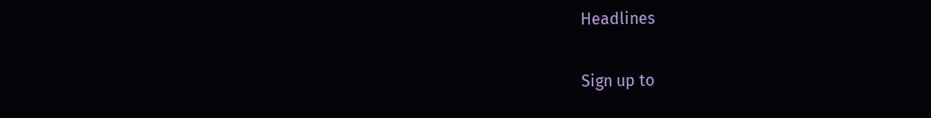Headlines

Sign up to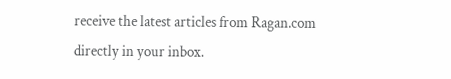receive the latest articles from Ragan.com directly in your inbox.